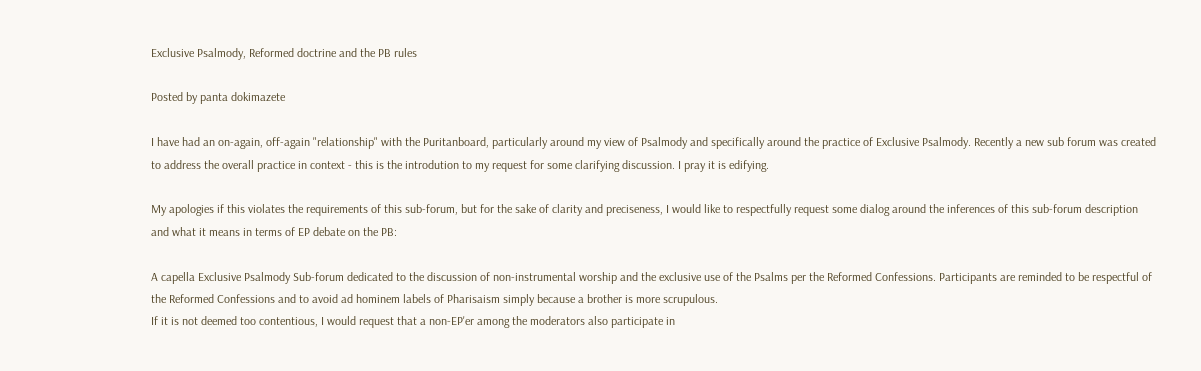Exclusive Psalmody, Reformed doctrine and the PB rules

Posted by panta dokimazete

I have had an on-again, off-again "relationship" with the Puritanboard, particularly around my view of Psalmody and specifically around the practice of Exclusive Psalmody. Recently a new sub forum was created to address the overall practice in context - this is the introdution to my request for some clarifying discussion. I pray it is edifying.

My apologies if this violates the requirements of this sub-forum, but for the sake of clarity and preciseness, I would like to respectfully request some dialog around the inferences of this sub-forum description and what it means in terms of EP debate on the PB:

A capella Exclusive Psalmody Sub-forum dedicated to the discussion of non-instrumental worship and the exclusive use of the Psalms per the Reformed Confessions. Participants are reminded to be respectful of the Reformed Confessions and to avoid ad hominem labels of Pharisaism simply because a brother is more scrupulous.
If it is not deemed too contentious, I would request that a non-EP'er among the moderators also participate in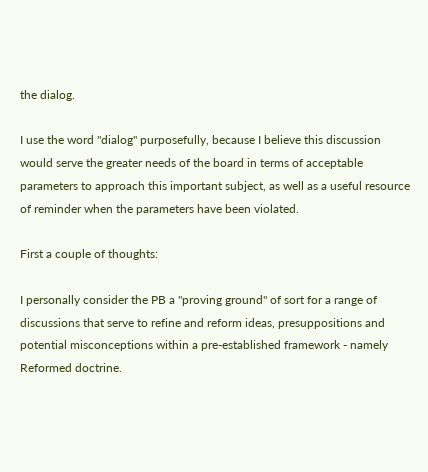the dialog.

I use the word "dialog" purposefully, because I believe this discussion would serve the greater needs of the board in terms of acceptable parameters to approach this important subject, as well as a useful resource of reminder when the parameters have been violated.

First a couple of thoughts:

I personally consider the PB a "proving ground" of sort for a range of discussions that serve to refine and reform ideas, presuppositions and potential misconceptions within a pre-established framework - namely Reformed doctrine.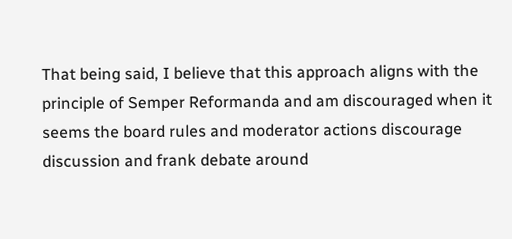That being said, I believe that this approach aligns with the principle of Semper Reformanda and am discouraged when it seems the board rules and moderator actions discourage discussion and frank debate around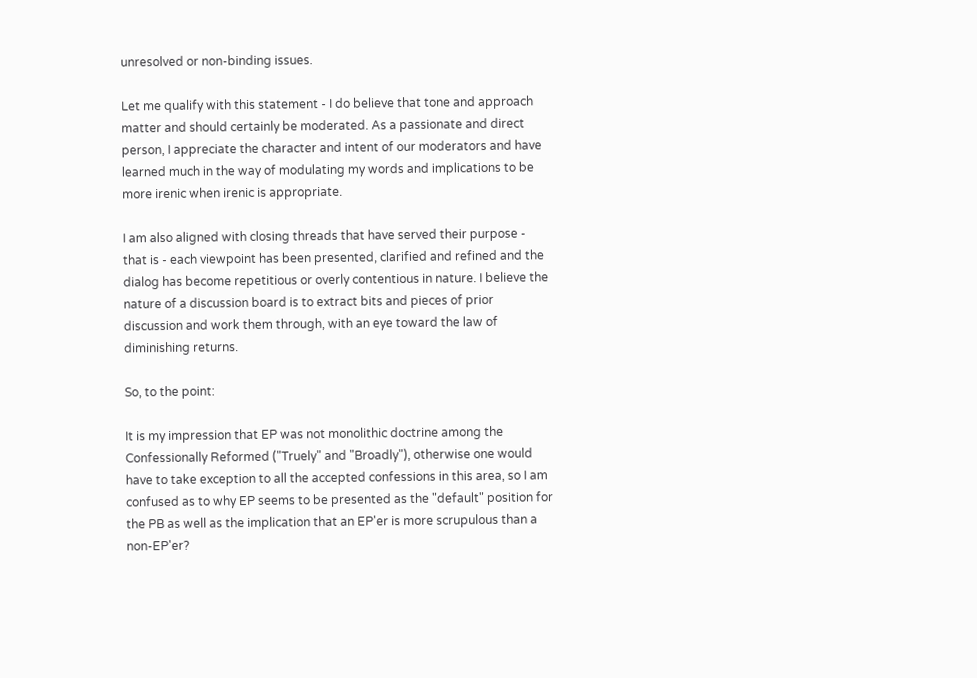unresolved or non-binding issues.

Let me qualify with this statement - I do believe that tone and approach matter and should certainly be moderated. As a passionate and direct person, I appreciate the character and intent of our moderators and have learned much in the way of modulating my words and implications to be more irenic when irenic is appropriate.

I am also aligned with closing threads that have served their purpose - that is - each viewpoint has been presented, clarified and refined and the dialog has become repetitious or overly contentious in nature. I believe the nature of a discussion board is to extract bits and pieces of prior discussion and work them through, with an eye toward the law of diminishing returns.

So, to the point:

It is my impression that EP was not monolithic doctrine among the Confessionally Reformed ("Truely" and "Broadly"), otherwise one would have to take exception to all the accepted confessions in this area, so I am confused as to why EP seems to be presented as the "default" position for the PB as well as the implication that an EP'er is more scrupulous than a non-EP'er?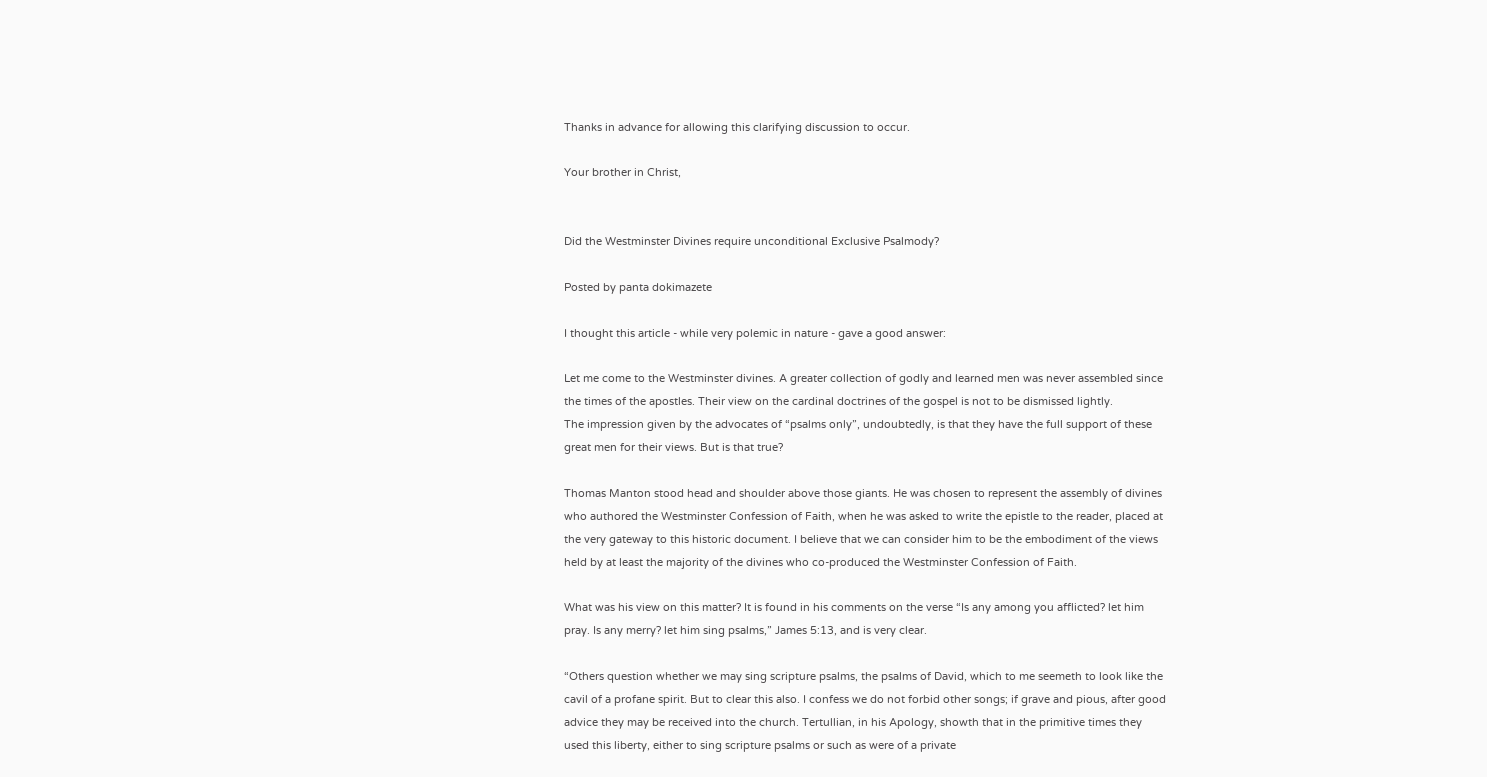Thanks in advance for allowing this clarifying discussion to occur.

Your brother in Christ,


Did the Westminster Divines require unconditional Exclusive Psalmody?

Posted by panta dokimazete

I thought this article - while very polemic in nature - gave a good answer:

Let me come to the Westminster divines. A greater collection of godly and learned men was never assembled since the times of the apostles. Their view on the cardinal doctrines of the gospel is not to be dismissed lightly.
The impression given by the advocates of “psalms only”, undoubtedly, is that they have the full support of these great men for their views. But is that true?

Thomas Manton stood head and shoulder above those giants. He was chosen to represent the assembly of divines who authored the Westminster Confession of Faith, when he was asked to write the epistle to the reader, placed at the very gateway to this historic document. I believe that we can consider him to be the embodiment of the views held by at least the majority of the divines who co-produced the Westminster Confession of Faith.

What was his view on this matter? It is found in his comments on the verse “Is any among you afflicted? let him pray. Is any merry? let him sing psalms,” James 5:13, and is very clear.

“Others question whether we may sing scripture psalms, the psalms of David, which to me seemeth to look like the cavil of a profane spirit. But to clear this also. I confess we do not forbid other songs; if grave and pious, after good advice they may be received into the church. Tertullian, in his Apology, showth that in the primitive times they used this liberty, either to sing scripture psalms or such as were of a private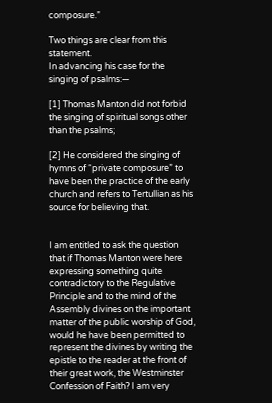composure.”

Two things are clear from this statement.
In advancing his case for the singing of psalms:—

[1] Thomas Manton did not forbid the singing of spiritual songs other than the psalms;

[2] He considered the singing of hymns of “private composure” to have been the practice of the early church and refers to Tertullian as his source for believing that.


I am entitled to ask the question that if Thomas Manton were here expressing something quite contradictory to the Regulative Principle and to the mind of the Assembly divines on the important matter of the public worship of God, would he have been permitted to represent the divines by writing the epistle to the reader at the front of their great work, the Westminster Confession of Faith? I am very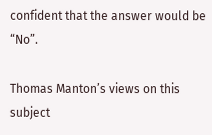confident that the answer would be “No”.

Thomas Manton’s views on this subject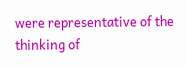were representative of the thinking of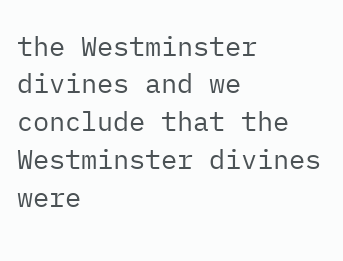the Westminster divines and we conclude that the Westminster divines were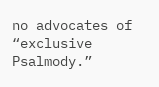no advocates of “exclusive Psalmody.”